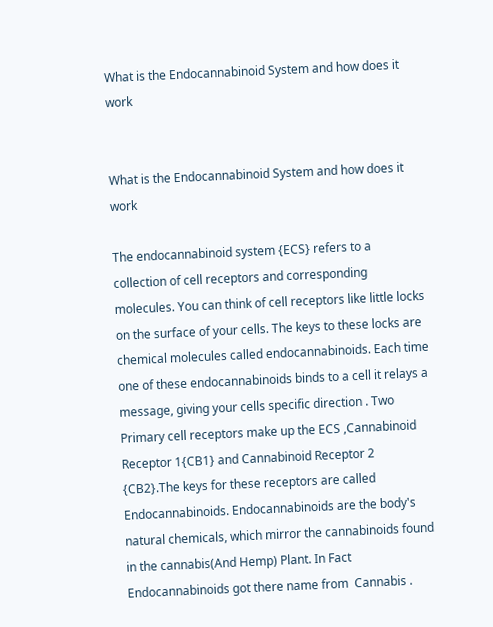What is the Endocannabinoid System and how does it work


What is the Endocannabinoid System and how does it work

The endocannabinoid system {ECS} refers to a collection of cell receptors and corresponding molecules. You can think of cell receptors like little locks on the surface of your cells. The keys to these locks are chemical molecules called endocannabinoids. Each time one of these endocannabinoids binds to a cell it relays a message, giving your cells specific direction . Two Primary cell receptors make up the ECS ,Cannabinoid Receptor 1{CB1} and Cannabinoid Receptor 2 {CB2}.The keys for these receptors are called Endocannabinoids. Endocannabinoids are the body's natural chemicals, which mirror the cannabinoids found in the cannabis(And Hemp) Plant. In Fact Endocannabinoids got there name from  Cannabis .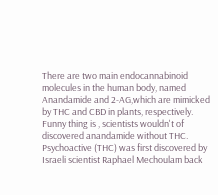There are two main endocannabinoid molecules in the human body, named Anandamide and 2-AG,which are mimicked by THC and CBD in plants, respectively. Funny thing is , scientists wouldn't of discovered anandamide without THC. Psychoactive (THC) was first discovered by Israeli scientist Raphael Mechoulam back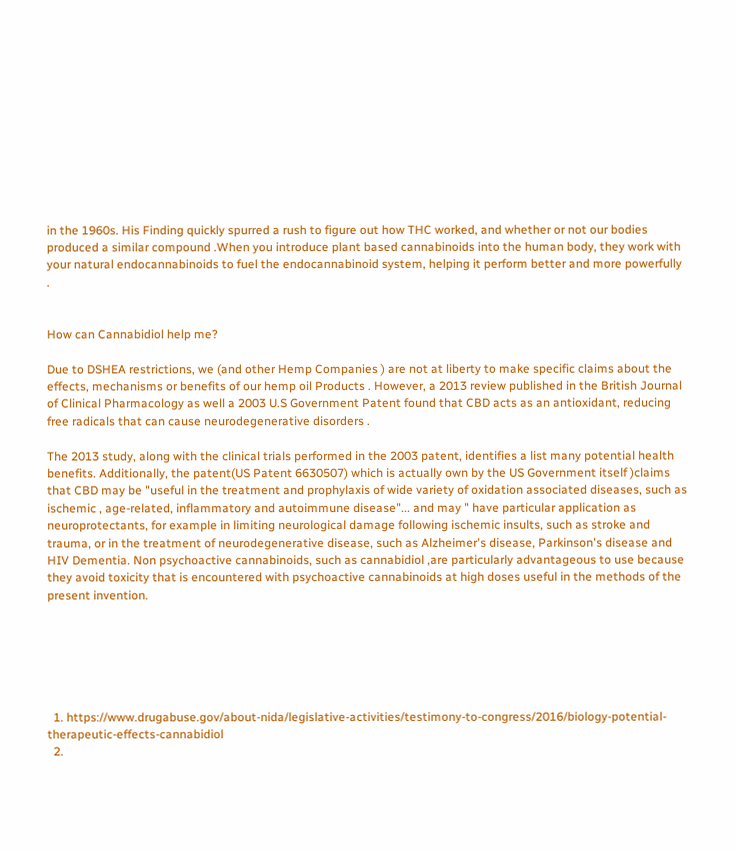in the 1960s. His Finding quickly spurred a rush to figure out how THC worked, and whether or not our bodies produced a similar compound .When you introduce plant based cannabinoids into the human body, they work with your natural endocannabinoids to fuel the endocannabinoid system, helping it perform better and more powerfully .


How can Cannabidiol help me?

Due to DSHEA restrictions, we (and other Hemp Companies ) are not at liberty to make specific claims about the effects, mechanisms or benefits of our hemp oil Products . However, a 2013 review published in the British Journal of Clinical Pharmacology as well a 2003 U.S Government Patent found that CBD acts as an antioxidant, reducing free radicals that can cause neurodegenerative disorders .

The 2013 study, along with the clinical trials performed in the 2003 patent, identifies a list many potential health benefits. Additionally, the patent(US Patent 6630507) which is actually own by the US Government itself )claims that CBD may be "useful in the treatment and prophylaxis of wide variety of oxidation associated diseases, such as ischemic , age-related, inflammatory and autoimmune disease"... and may " have particular application as neuroprotectants, for example in limiting neurological damage following ischemic insults, such as stroke and trauma, or in the treatment of neurodegenerative disease, such as Alzheimer's disease, Parkinson's disease and HIV Dementia. Non psychoactive cannabinoids, such as cannabidiol ,are particularly advantageous to use because they avoid toxicity that is encountered with psychoactive cannabinoids at high doses useful in the methods of the present invention.






  1. https://www.drugabuse.gov/about-nida/legislative-activities/testimony-to-congress/2016/biology-potential-therapeutic-effects-cannabidiol
  2.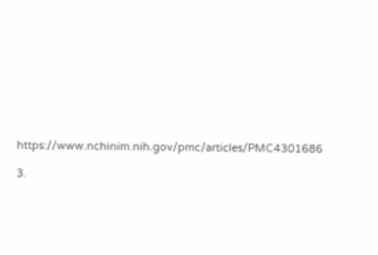https://www.nchinim.nih.gov/pmc/articles/PMC4301686

3.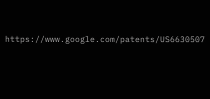https://www.google.com/patents/US6630507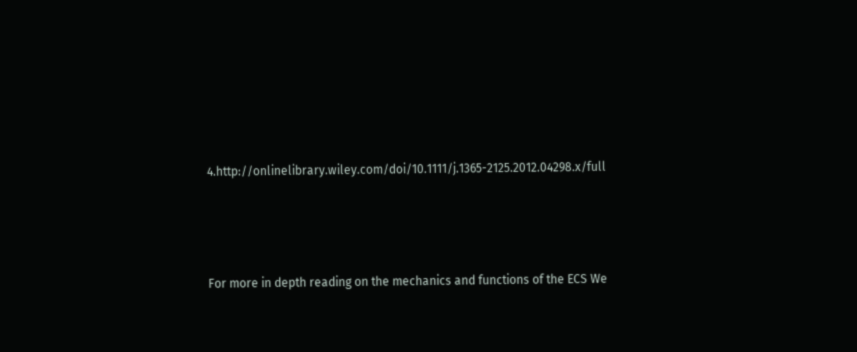4.http://onlinelibrary.wiley.com/doi/10.1111/j.1365-2125.2012.04298.x/full






For more in depth reading on the mechanics and functions of the ECS We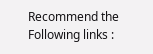Recommend the Following links :